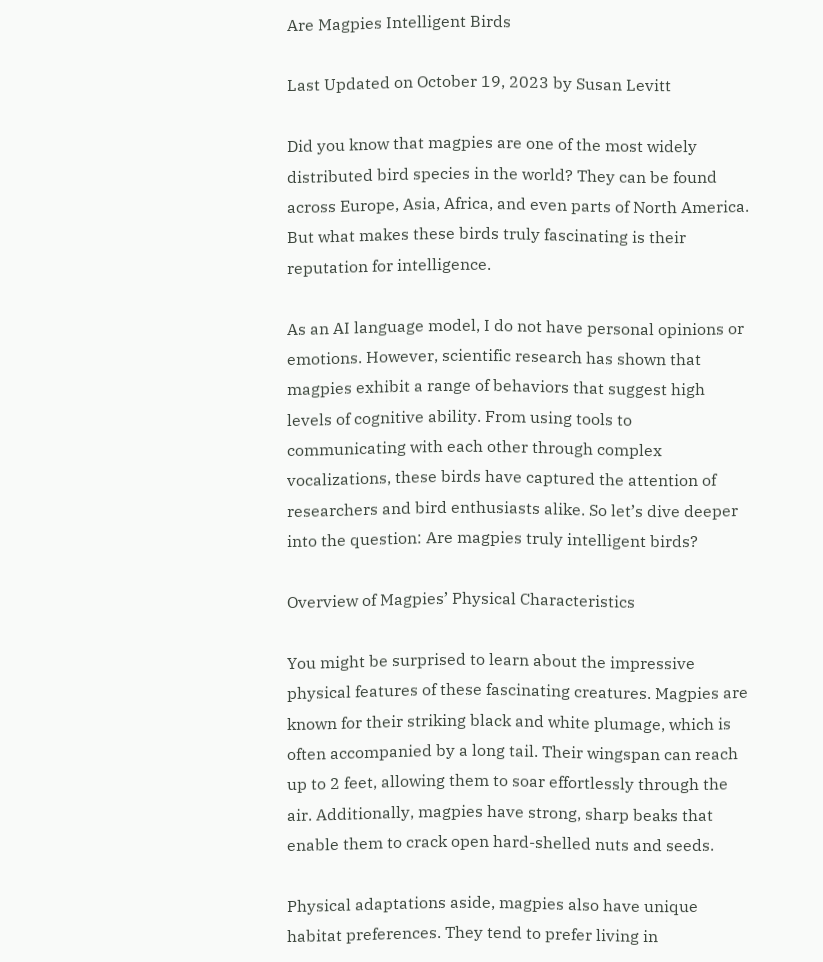Are Magpies Intelligent Birds

Last Updated on October 19, 2023 by Susan Levitt

Did you know that magpies are one of the most widely distributed bird species in the world? They can be found across Europe, Asia, Africa, and even parts of North America. But what makes these birds truly fascinating is their reputation for intelligence.

As an AI language model, I do not have personal opinions or emotions. However, scientific research has shown that magpies exhibit a range of behaviors that suggest high levels of cognitive ability. From using tools to communicating with each other through complex vocalizations, these birds have captured the attention of researchers and bird enthusiasts alike. So let’s dive deeper into the question: Are magpies truly intelligent birds?

Overview of Magpies’ Physical Characteristics

You might be surprised to learn about the impressive physical features of these fascinating creatures. Magpies are known for their striking black and white plumage, which is often accompanied by a long tail. Their wingspan can reach up to 2 feet, allowing them to soar effortlessly through the air. Additionally, magpies have strong, sharp beaks that enable them to crack open hard-shelled nuts and seeds.

Physical adaptations aside, magpies also have unique habitat preferences. They tend to prefer living in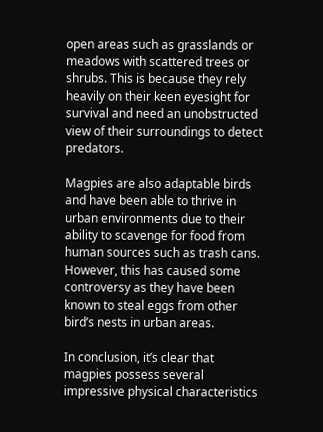open areas such as grasslands or meadows with scattered trees or shrubs. This is because they rely heavily on their keen eyesight for survival and need an unobstructed view of their surroundings to detect predators.

Magpies are also adaptable birds and have been able to thrive in urban environments due to their ability to scavenge for food from human sources such as trash cans. However, this has caused some controversy as they have been known to steal eggs from other bird’s nests in urban areas.

In conclusion, it’s clear that magpies possess several impressive physical characteristics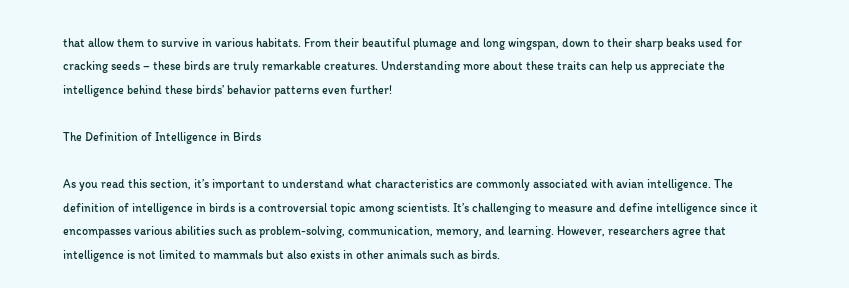that allow them to survive in various habitats. From their beautiful plumage and long wingspan, down to their sharp beaks used for cracking seeds – these birds are truly remarkable creatures. Understanding more about these traits can help us appreciate the intelligence behind these birds’ behavior patterns even further!

The Definition of Intelligence in Birds

As you read this section, it’s important to understand what characteristics are commonly associated with avian intelligence. The definition of intelligence in birds is a controversial topic among scientists. It’s challenging to measure and define intelligence since it encompasses various abilities such as problem-solving, communication, memory, and learning. However, researchers agree that intelligence is not limited to mammals but also exists in other animals such as birds.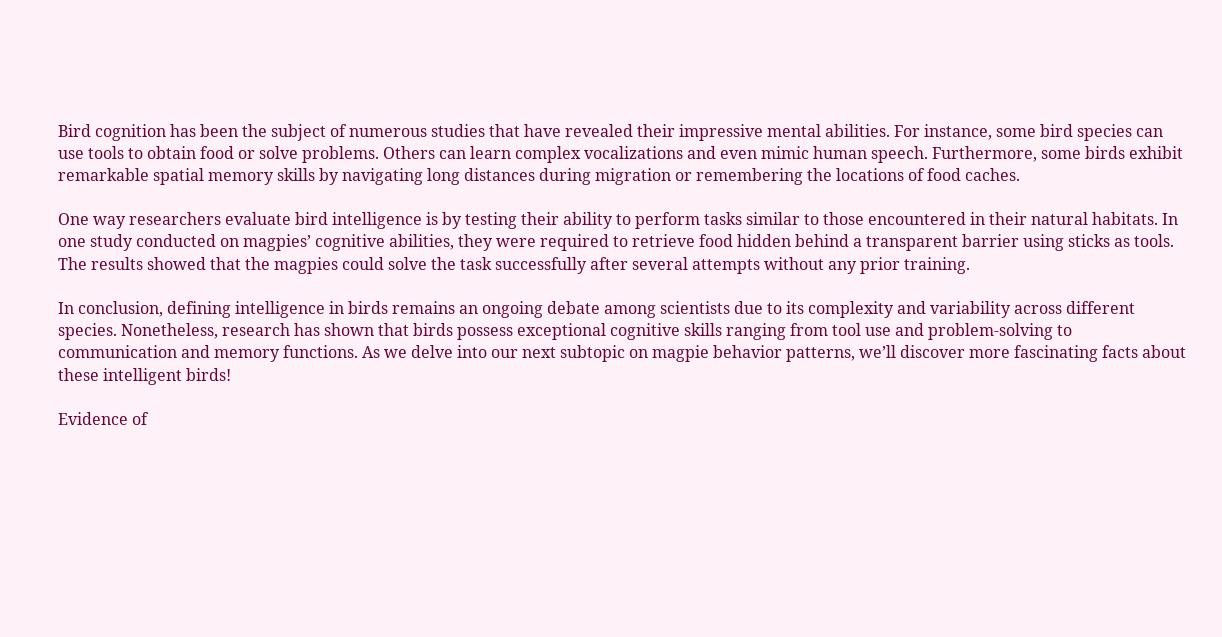Bird cognition has been the subject of numerous studies that have revealed their impressive mental abilities. For instance, some bird species can use tools to obtain food or solve problems. Others can learn complex vocalizations and even mimic human speech. Furthermore, some birds exhibit remarkable spatial memory skills by navigating long distances during migration or remembering the locations of food caches.

One way researchers evaluate bird intelligence is by testing their ability to perform tasks similar to those encountered in their natural habitats. In one study conducted on magpies’ cognitive abilities, they were required to retrieve food hidden behind a transparent barrier using sticks as tools. The results showed that the magpies could solve the task successfully after several attempts without any prior training.

In conclusion, defining intelligence in birds remains an ongoing debate among scientists due to its complexity and variability across different species. Nonetheless, research has shown that birds possess exceptional cognitive skills ranging from tool use and problem-solving to communication and memory functions. As we delve into our next subtopic on magpie behavior patterns, we’ll discover more fascinating facts about these intelligent birds!

Evidence of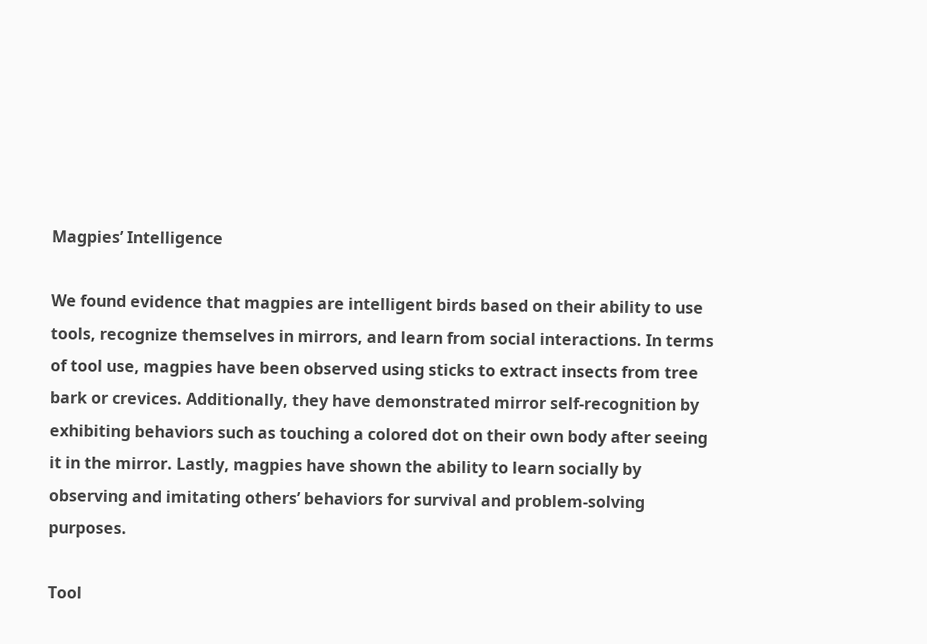Magpies’ Intelligence

We found evidence that magpies are intelligent birds based on their ability to use tools, recognize themselves in mirrors, and learn from social interactions. In terms of tool use, magpies have been observed using sticks to extract insects from tree bark or crevices. Additionally, they have demonstrated mirror self-recognition by exhibiting behaviors such as touching a colored dot on their own body after seeing it in the mirror. Lastly, magpies have shown the ability to learn socially by observing and imitating others’ behaviors for survival and problem-solving purposes.

Tool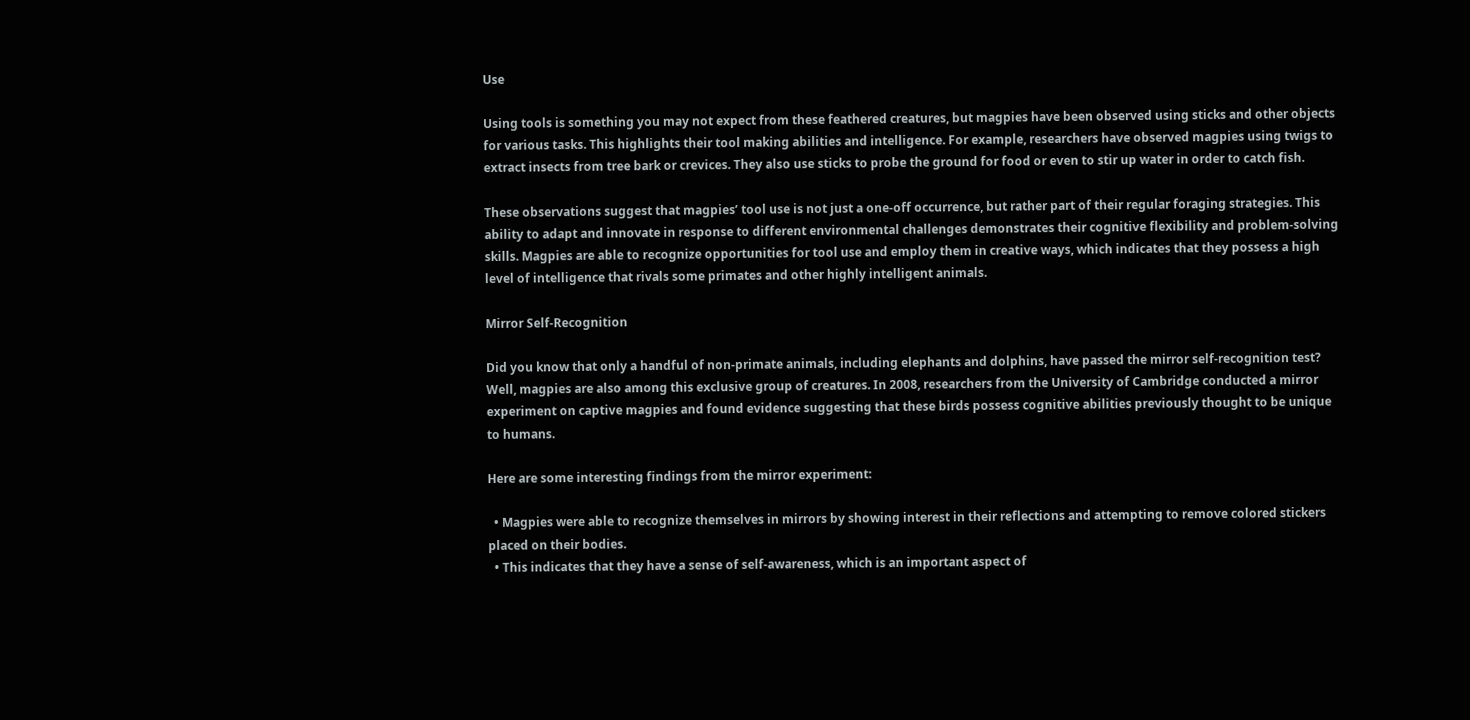Use

Using tools is something you may not expect from these feathered creatures, but magpies have been observed using sticks and other objects for various tasks. This highlights their tool making abilities and intelligence. For example, researchers have observed magpies using twigs to extract insects from tree bark or crevices. They also use sticks to probe the ground for food or even to stir up water in order to catch fish.

These observations suggest that magpies’ tool use is not just a one-off occurrence, but rather part of their regular foraging strategies. This ability to adapt and innovate in response to different environmental challenges demonstrates their cognitive flexibility and problem-solving skills. Magpies are able to recognize opportunities for tool use and employ them in creative ways, which indicates that they possess a high level of intelligence that rivals some primates and other highly intelligent animals.

Mirror Self-Recognition

Did you know that only a handful of non-primate animals, including elephants and dolphins, have passed the mirror self-recognition test? Well, magpies are also among this exclusive group of creatures. In 2008, researchers from the University of Cambridge conducted a mirror experiment on captive magpies and found evidence suggesting that these birds possess cognitive abilities previously thought to be unique to humans.

Here are some interesting findings from the mirror experiment:

  • Magpies were able to recognize themselves in mirrors by showing interest in their reflections and attempting to remove colored stickers placed on their bodies.
  • This indicates that they have a sense of self-awareness, which is an important aspect of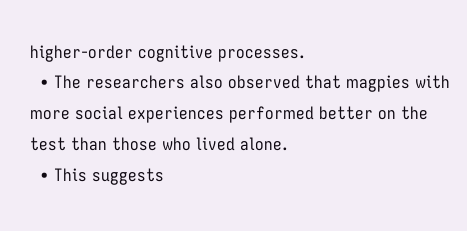higher-order cognitive processes.
  • The researchers also observed that magpies with more social experiences performed better on the test than those who lived alone.
  • This suggests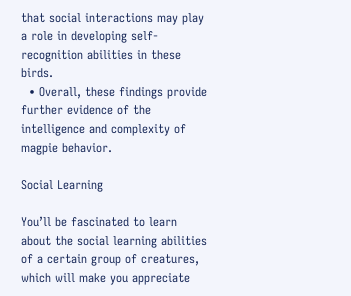that social interactions may play a role in developing self-recognition abilities in these birds.
  • Overall, these findings provide further evidence of the intelligence and complexity of magpie behavior.

Social Learning

You’ll be fascinated to learn about the social learning abilities of a certain group of creatures, which will make you appreciate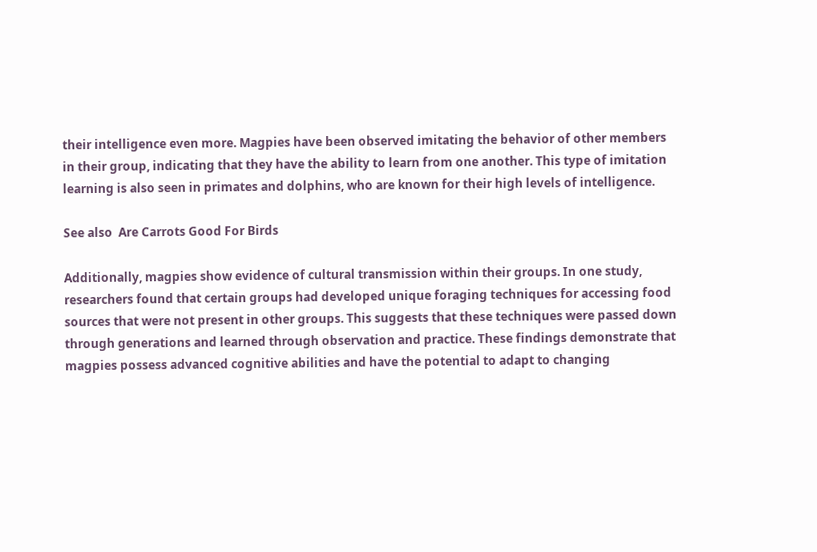their intelligence even more. Magpies have been observed imitating the behavior of other members in their group, indicating that they have the ability to learn from one another. This type of imitation learning is also seen in primates and dolphins, who are known for their high levels of intelligence.

See also  Are Carrots Good For Birds

Additionally, magpies show evidence of cultural transmission within their groups. In one study, researchers found that certain groups had developed unique foraging techniques for accessing food sources that were not present in other groups. This suggests that these techniques were passed down through generations and learned through observation and practice. These findings demonstrate that magpies possess advanced cognitive abilities and have the potential to adapt to changing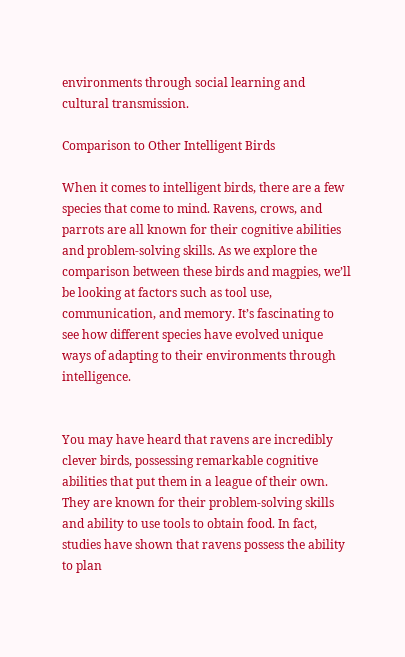environments through social learning and cultural transmission.

Comparison to Other Intelligent Birds

When it comes to intelligent birds, there are a few species that come to mind. Ravens, crows, and parrots are all known for their cognitive abilities and problem-solving skills. As we explore the comparison between these birds and magpies, we’ll be looking at factors such as tool use, communication, and memory. It’s fascinating to see how different species have evolved unique ways of adapting to their environments through intelligence.


You may have heard that ravens are incredibly clever birds, possessing remarkable cognitive abilities that put them in a league of their own. They are known for their problem-solving skills and ability to use tools to obtain food. In fact, studies have shown that ravens possess the ability to plan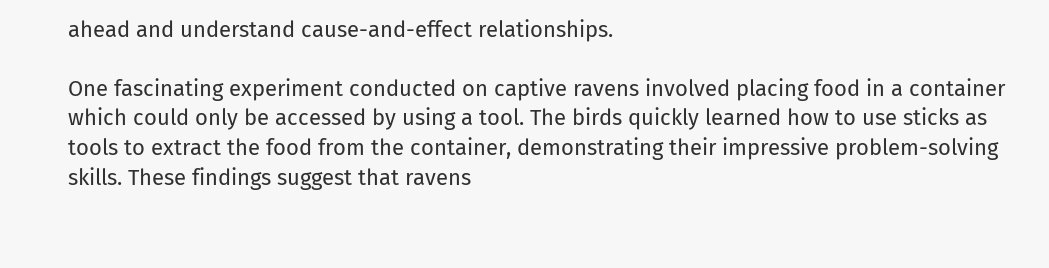ahead and understand cause-and-effect relationships.

One fascinating experiment conducted on captive ravens involved placing food in a container which could only be accessed by using a tool. The birds quickly learned how to use sticks as tools to extract the food from the container, demonstrating their impressive problem-solving skills. These findings suggest that ravens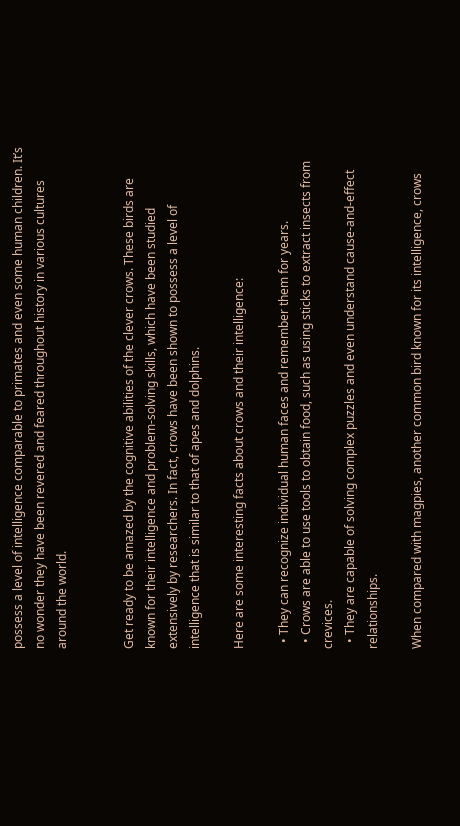possess a level of intelligence comparable to primates and even some human children. It’s no wonder they have been revered and feared throughout history in various cultures around the world.


Get ready to be amazed by the cognitive abilities of the clever crows. These birds are known for their intelligence and problem-solving skills, which have been studied extensively by researchers. In fact, crows have been shown to possess a level of intelligence that is similar to that of apes and dolphins.

Here are some interesting facts about crows and their intelligence:

  • They can recognize individual human faces and remember them for years.
  • Crows are able to use tools to obtain food, such as using sticks to extract insects from crevices.
  • They are capable of solving complex puzzles and even understand cause-and-effect relationships.

When compared with magpies, another common bird known for its intelligence, crows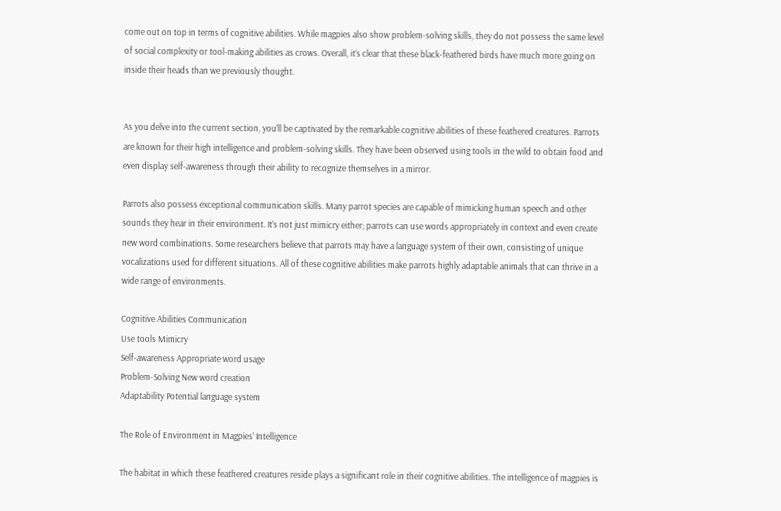come out on top in terms of cognitive abilities. While magpies also show problem-solving skills, they do not possess the same level of social complexity or tool-making abilities as crows. Overall, it’s clear that these black-feathered birds have much more going on inside their heads than we previously thought.


As you delve into the current section, you’ll be captivated by the remarkable cognitive abilities of these feathered creatures. Parrots are known for their high intelligence and problem-solving skills. They have been observed using tools in the wild to obtain food and even display self-awareness through their ability to recognize themselves in a mirror.

Parrots also possess exceptional communication skills. Many parrot species are capable of mimicking human speech and other sounds they hear in their environment. It’s not just mimicry either; parrots can use words appropriately in context and even create new word combinations. Some researchers believe that parrots may have a language system of their own, consisting of unique vocalizations used for different situations. All of these cognitive abilities make parrots highly adaptable animals that can thrive in a wide range of environments.

Cognitive Abilities Communication
Use tools Mimicry
Self-awareness Appropriate word usage
Problem-Solving New word creation
Adaptability Potential language system

The Role of Environment in Magpies’ Intelligence

The habitat in which these feathered creatures reside plays a significant role in their cognitive abilities. The intelligence of magpies is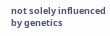not solely influenced by genetics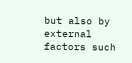but also by external factors such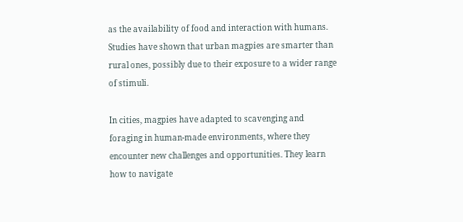as the availability of food and interaction with humans. Studies have shown that urban magpies are smarter than rural ones, possibly due to their exposure to a wider range of stimuli.

In cities, magpies have adapted to scavenging and foraging in human-made environments, where they encounter new challenges and opportunities. They learn how to navigate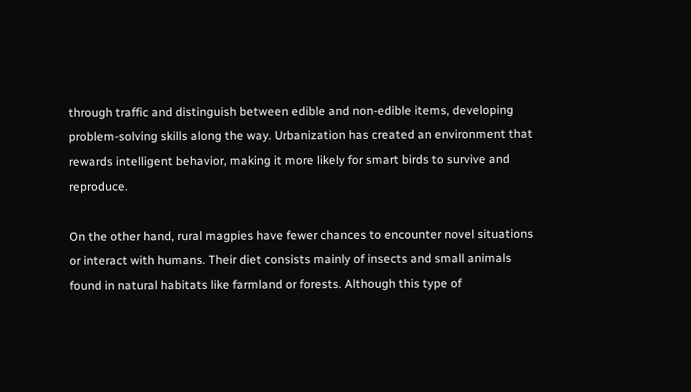through traffic and distinguish between edible and non-edible items, developing problem-solving skills along the way. Urbanization has created an environment that rewards intelligent behavior, making it more likely for smart birds to survive and reproduce.

On the other hand, rural magpies have fewer chances to encounter novel situations or interact with humans. Their diet consists mainly of insects and small animals found in natural habitats like farmland or forests. Although this type of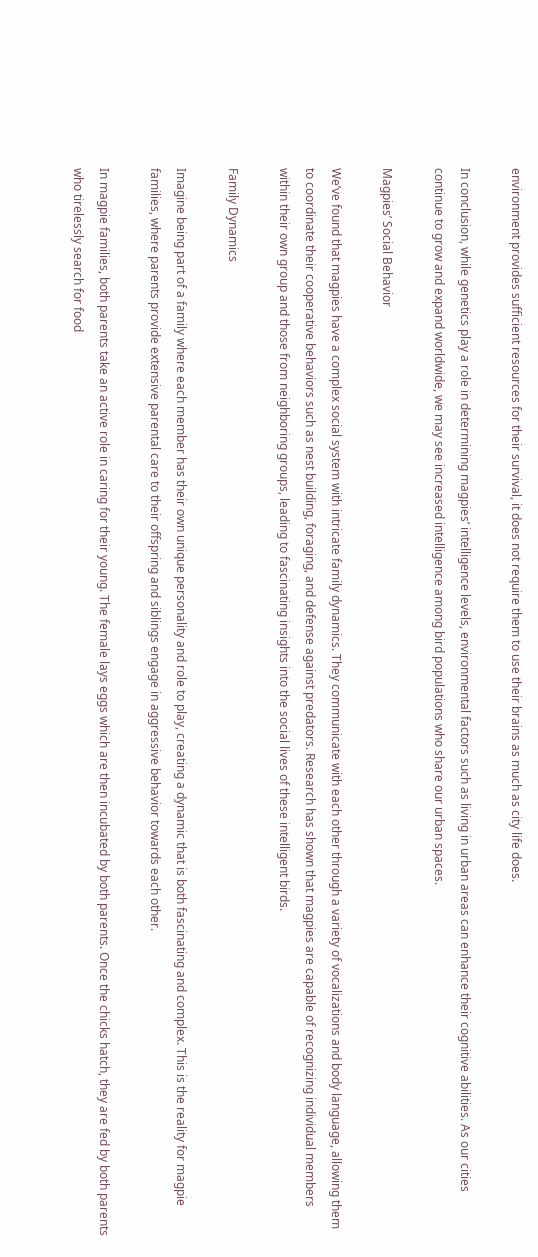environment provides sufficient resources for their survival, it does not require them to use their brains as much as city life does.

In conclusion, while genetics play a role in determining magpies’ intelligence levels, environmental factors such as living in urban areas can enhance their cognitive abilities. As our cities continue to grow and expand worldwide, we may see increased intelligence among bird populations who share our urban spaces.

Magpies’ Social Behavior

We’ve found that magpies have a complex social system with intricate family dynamics. They communicate with each other through a variety of vocalizations and body language, allowing them to coordinate their cooperative behaviors such as nest building, foraging, and defense against predators. Research has shown that magpies are capable of recognizing individual members within their own group and those from neighboring groups, leading to fascinating insights into the social lives of these intelligent birds.

Family Dynamics

Imagine being part of a family where each member has their own unique personality and role to play, creating a dynamic that is both fascinating and complex. This is the reality for magpie families, where parents provide extensive parental care to their offspring and siblings engage in aggressive behavior towards each other.

In magpie families, both parents take an active role in caring for their young. The female lays eggs which are then incubated by both parents. Once the chicks hatch, they are fed by both parents who tirelessly search for food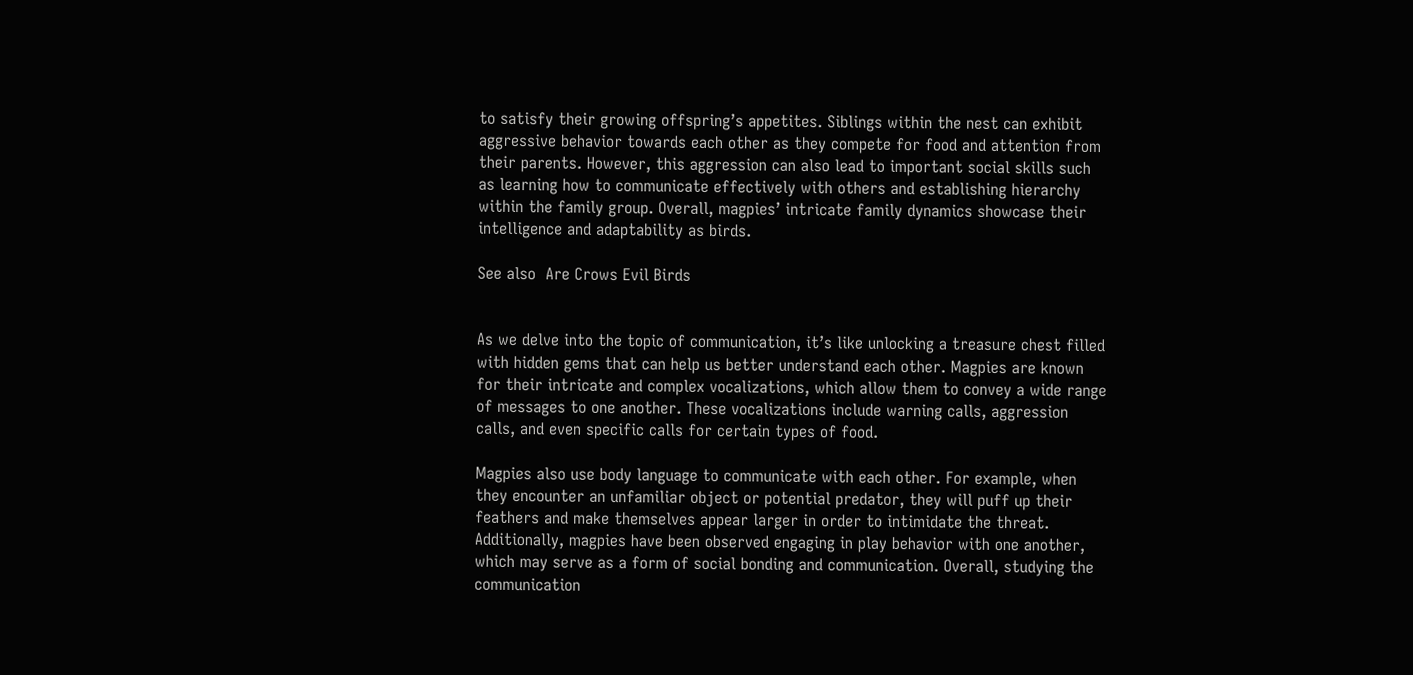to satisfy their growing offspring’s appetites. Siblings within the nest can exhibit aggressive behavior towards each other as they compete for food and attention from their parents. However, this aggression can also lead to important social skills such as learning how to communicate effectively with others and establishing hierarchy within the family group. Overall, magpies’ intricate family dynamics showcase their intelligence and adaptability as birds.

See also  Are Crows Evil Birds


As we delve into the topic of communication, it’s like unlocking a treasure chest filled with hidden gems that can help us better understand each other. Magpies are known for their intricate and complex vocalizations, which allow them to convey a wide range of messages to one another. These vocalizations include warning calls, aggression calls, and even specific calls for certain types of food.

Magpies also use body language to communicate with each other. For example, when they encounter an unfamiliar object or potential predator, they will puff up their feathers and make themselves appear larger in order to intimidate the threat. Additionally, magpies have been observed engaging in play behavior with one another, which may serve as a form of social bonding and communication. Overall, studying the communication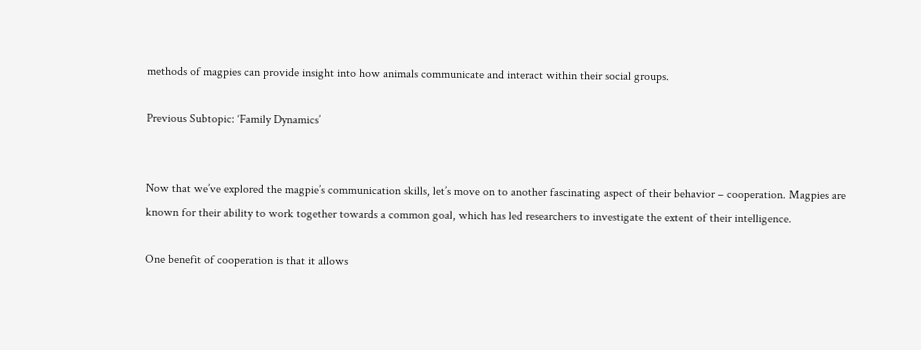methods of magpies can provide insight into how animals communicate and interact within their social groups.

Previous Subtopic: ‘Family Dynamics’


Now that we’ve explored the magpie’s communication skills, let’s move on to another fascinating aspect of their behavior – cooperation. Magpies are known for their ability to work together towards a common goal, which has led researchers to investigate the extent of their intelligence.

One benefit of cooperation is that it allows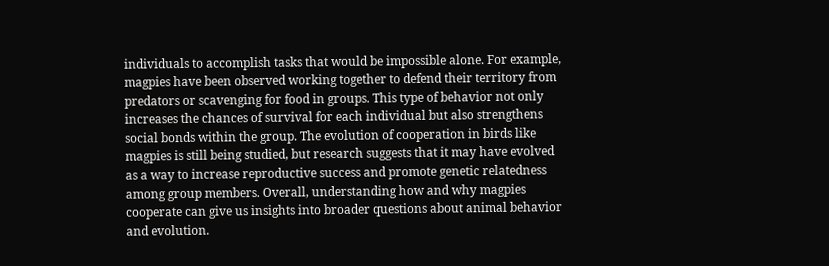individuals to accomplish tasks that would be impossible alone. For example, magpies have been observed working together to defend their territory from predators or scavenging for food in groups. This type of behavior not only increases the chances of survival for each individual but also strengthens social bonds within the group. The evolution of cooperation in birds like magpies is still being studied, but research suggests that it may have evolved as a way to increase reproductive success and promote genetic relatedness among group members. Overall, understanding how and why magpies cooperate can give us insights into broader questions about animal behavior and evolution.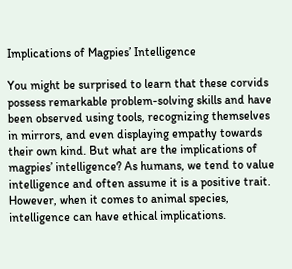Implications of Magpies’ Intelligence

You might be surprised to learn that these corvids possess remarkable problem-solving skills and have been observed using tools, recognizing themselves in mirrors, and even displaying empathy towards their own kind. But what are the implications of magpies’ intelligence? As humans, we tend to value intelligence and often assume it is a positive trait. However, when it comes to animal species, intelligence can have ethical implications.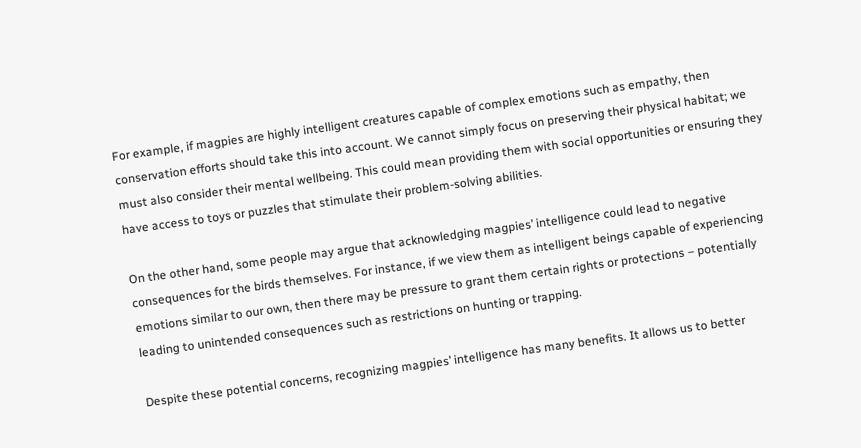For example, if magpies are highly intelligent creatures capable of complex emotions such as empathy, then conservation efforts should take this into account. We cannot simply focus on preserving their physical habitat; we must also consider their mental wellbeing. This could mean providing them with social opportunities or ensuring they have access to toys or puzzles that stimulate their problem-solving abilities.

On the other hand, some people may argue that acknowledging magpies’ intelligence could lead to negative consequences for the birds themselves. For instance, if we view them as intelligent beings capable of experiencing emotions similar to our own, then there may be pressure to grant them certain rights or protections – potentially leading to unintended consequences such as restrictions on hunting or trapping.

Despite these potential concerns, recognizing magpies’ intelligence has many benefits. It allows us to better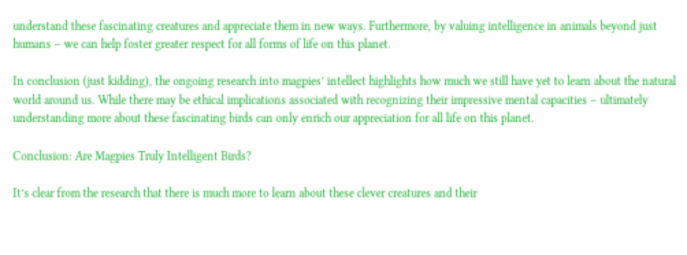understand these fascinating creatures and appreciate them in new ways. Furthermore, by valuing intelligence in animals beyond just humans – we can help foster greater respect for all forms of life on this planet.

In conclusion (just kidding), the ongoing research into magpies’ intellect highlights how much we still have yet to learn about the natural world around us. While there may be ethical implications associated with recognizing their impressive mental capacities – ultimately understanding more about these fascinating birds can only enrich our appreciation for all life on this planet.

Conclusion: Are Magpies Truly Intelligent Birds?

It’s clear from the research that there is much more to learn about these clever creatures and their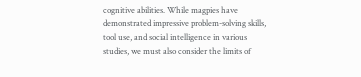cognitive abilities. While magpies have demonstrated impressive problem-solving skills, tool use, and social intelligence in various studies, we must also consider the limits of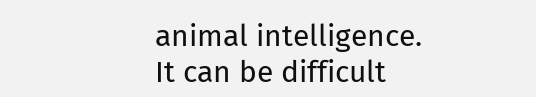animal intelligence. It can be difficult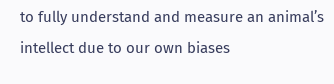to fully understand and measure an animal’s intellect due to our own biases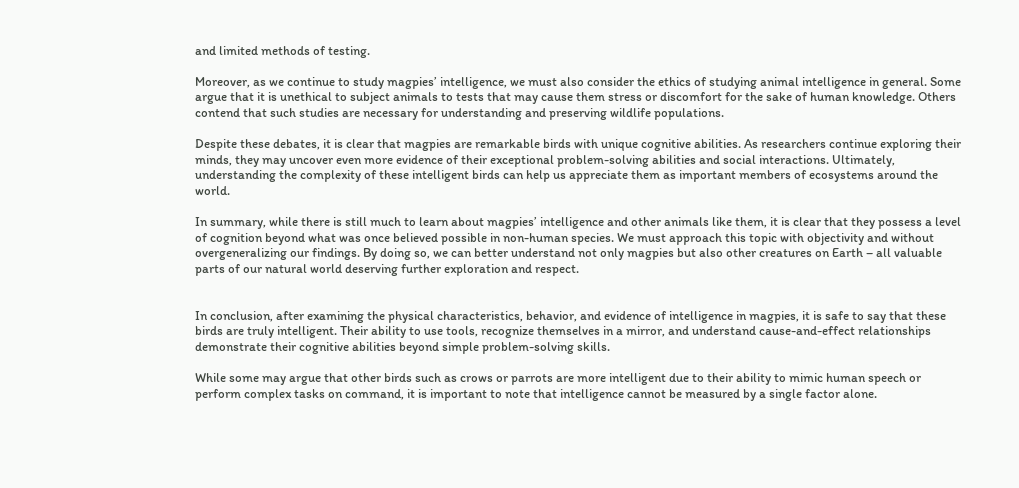and limited methods of testing.

Moreover, as we continue to study magpies’ intelligence, we must also consider the ethics of studying animal intelligence in general. Some argue that it is unethical to subject animals to tests that may cause them stress or discomfort for the sake of human knowledge. Others contend that such studies are necessary for understanding and preserving wildlife populations.

Despite these debates, it is clear that magpies are remarkable birds with unique cognitive abilities. As researchers continue exploring their minds, they may uncover even more evidence of their exceptional problem-solving abilities and social interactions. Ultimately, understanding the complexity of these intelligent birds can help us appreciate them as important members of ecosystems around the world.

In summary, while there is still much to learn about magpies’ intelligence and other animals like them, it is clear that they possess a level of cognition beyond what was once believed possible in non-human species. We must approach this topic with objectivity and without overgeneralizing our findings. By doing so, we can better understand not only magpies but also other creatures on Earth – all valuable parts of our natural world deserving further exploration and respect.


In conclusion, after examining the physical characteristics, behavior, and evidence of intelligence in magpies, it is safe to say that these birds are truly intelligent. Their ability to use tools, recognize themselves in a mirror, and understand cause-and-effect relationships demonstrate their cognitive abilities beyond simple problem-solving skills.

While some may argue that other birds such as crows or parrots are more intelligent due to their ability to mimic human speech or perform complex tasks on command, it is important to note that intelligence cannot be measured by a single factor alone.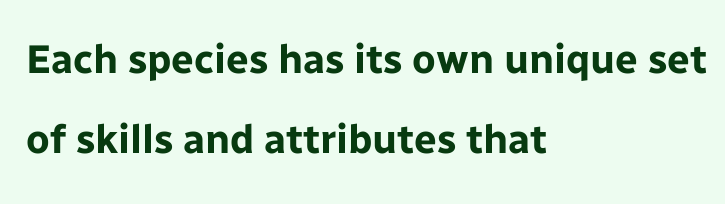Each species has its own unique set of skills and attributes that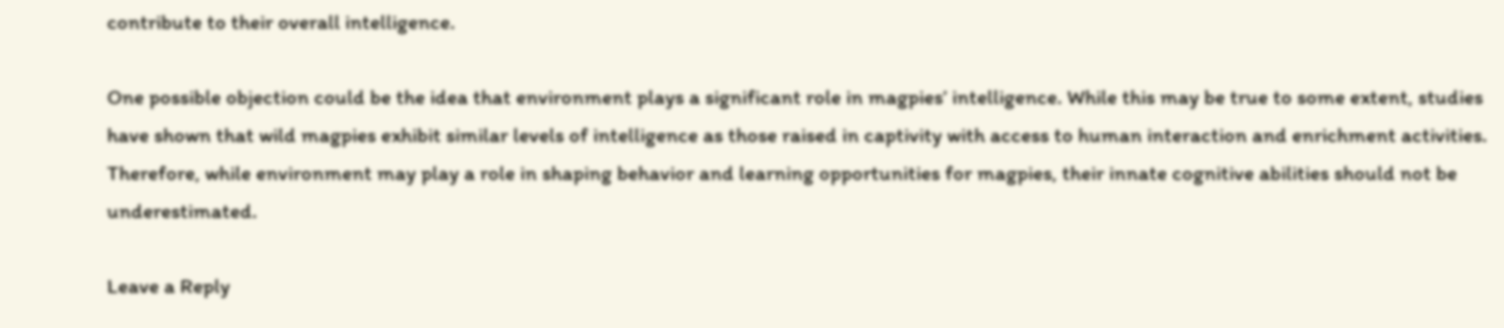contribute to their overall intelligence.

One possible objection could be the idea that environment plays a significant role in magpies’ intelligence. While this may be true to some extent, studies have shown that wild magpies exhibit similar levels of intelligence as those raised in captivity with access to human interaction and enrichment activities. Therefore, while environment may play a role in shaping behavior and learning opportunities for magpies, their innate cognitive abilities should not be underestimated.

Leave a Reply